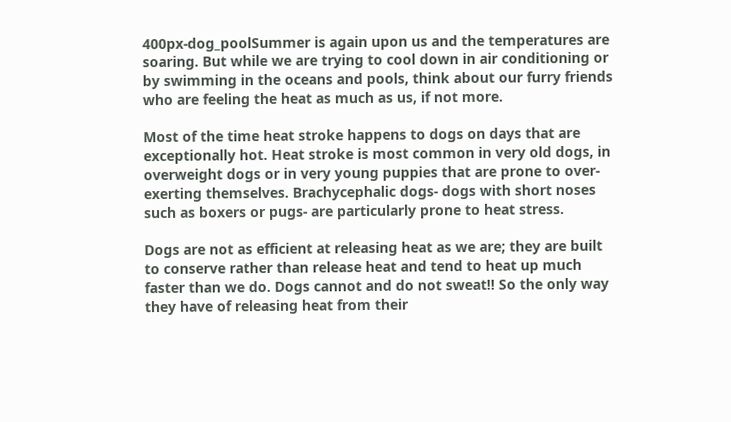400px-dog_poolSummer is again upon us and the temperatures are soaring. But while we are trying to cool down in air conditioning or by swimming in the oceans and pools, think about our furry friends who are feeling the heat as much as us, if not more.

Most of the time heat stroke happens to dogs on days that are exceptionally hot. Heat stroke is most common in very old dogs, in overweight dogs or in very young puppies that are prone to over-exerting themselves. Brachycephalic dogs- dogs with short noses such as boxers or pugs- are particularly prone to heat stress.

Dogs are not as efficient at releasing heat as we are; they are built to conserve rather than release heat and tend to heat up much faster than we do. Dogs cannot and do not sweat!! So the only way they have of releasing heat from their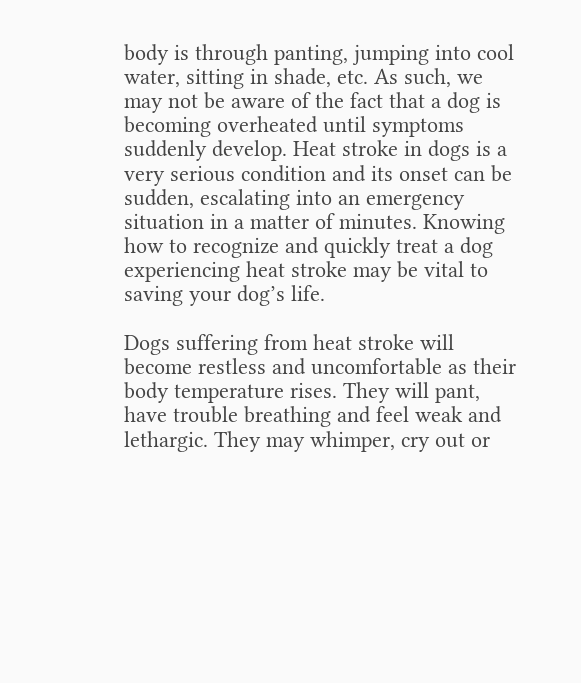body is through panting, jumping into cool water, sitting in shade, etc. As such, we may not be aware of the fact that a dog is becoming overheated until symptoms suddenly develop. Heat stroke in dogs is a very serious condition and its onset can be sudden, escalating into an emergency situation in a matter of minutes. Knowing how to recognize and quickly treat a dog experiencing heat stroke may be vital to saving your dog’s life.

Dogs suffering from heat stroke will become restless and uncomfortable as their body temperature rises. They will pant, have trouble breathing and feel weak and lethargic. They may whimper, cry out or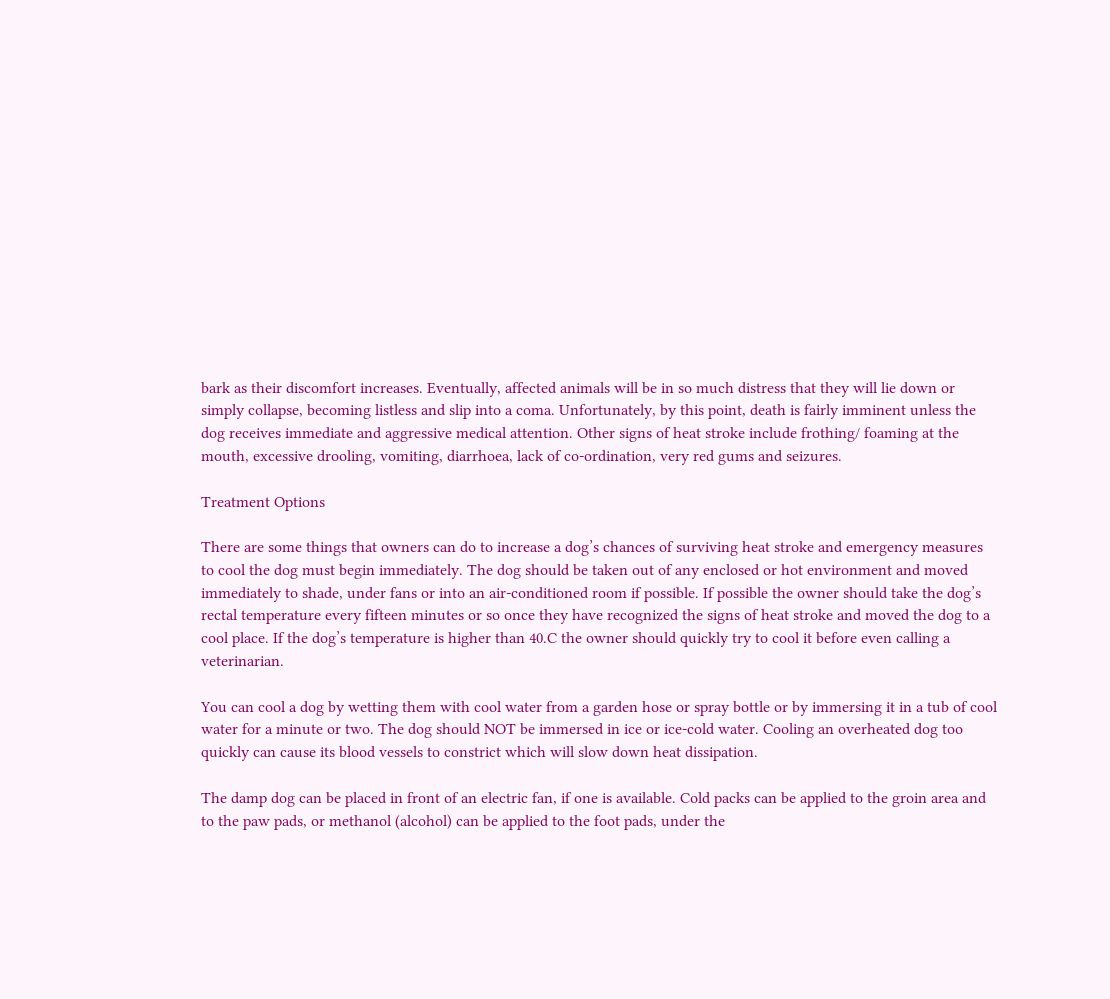bark as their discomfort increases. Eventually, affected animals will be in so much distress that they will lie down or simply collapse, becoming listless and slip into a coma. Unfortunately, by this point, death is fairly imminent unless the dog receives immediate and aggressive medical attention. Other signs of heat stroke include frothing/ foaming at the mouth, excessive drooling, vomiting, diarrhoea, lack of co-ordination, very red gums and seizures.

Treatment Options

There are some things that owners can do to increase a dog’s chances of surviving heat stroke and emergency measures to cool the dog must begin immediately. The dog should be taken out of any enclosed or hot environment and moved immediately to shade, under fans or into an air-conditioned room if possible. If possible the owner should take the dog’s rectal temperature every fifteen minutes or so once they have recognized the signs of heat stroke and moved the dog to a cool place. If the dog’s temperature is higher than 40.C the owner should quickly try to cool it before even calling a veterinarian.

You can cool a dog by wetting them with cool water from a garden hose or spray bottle or by immersing it in a tub of cool water for a minute or two. The dog should NOT be immersed in ice or ice-cold water. Cooling an overheated dog too quickly can cause its blood vessels to constrict which will slow down heat dissipation.

The damp dog can be placed in front of an electric fan, if one is available. Cold packs can be applied to the groin area and to the paw pads, or methanol (alcohol) can be applied to the foot pads, under the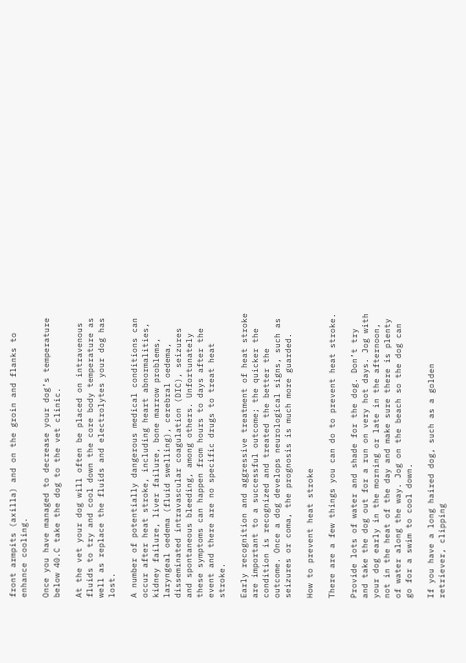front armpits (axilla) and on the groin and flanks to enhance cooling.

Once you have managed to decrease your dog’s temperature below 40.C take the dog to the vet clinic.

At the vet your dog will often be placed on intravenous fluids to try and cool down the core body temperature as well as replace the fluids and electrolytes your dog has lost.

A number of potentially dangerous medical conditions can occur after heat stroke, including heart abnormalities, kidney failure, liver failure, bone marrow problems, laryngeal oedema (fluid swelling), cerebral oedema, disseminated intravascular coagulation (DIC), seizures and spontaneous bleeding, among others. Unfortunately these symptoms can happen from hours to days after the event and there are no specific drugs to treat heat stroke.

Early recognition and aggressive treatment of heat stroke are important to a successful outcome; the quicker the condition is recognized and treated the better the outcome. Once a dog develops neurological signs, such as seizures or coma, the prognosis is much more guarded.

How to prevent heat stroke

There are a few things you can do to prevent heat stroke.

Provide lots of water and shade for the dog. Don’t try and take the dog out for a run on very hot days. Jog with your dog early in the morning or late in the afternoon, not in the heat of the day and make sure there is plenty of water along the way. Jog on the beach so the dog can go for a swim to cool down.

If you have a long haired dog, such as a golden retriever, clipping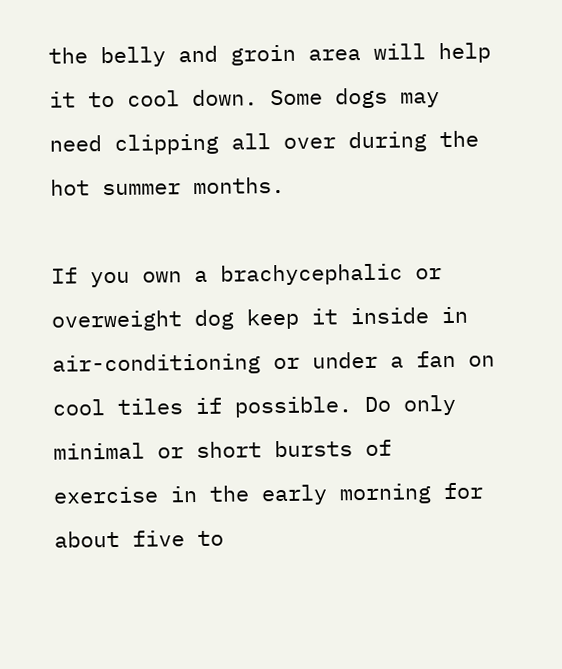the belly and groin area will help it to cool down. Some dogs may need clipping all over during the hot summer months.

If you own a brachycephalic or overweight dog keep it inside in air-conditioning or under a fan on cool tiles if possible. Do only minimal or short bursts of exercise in the early morning for about five to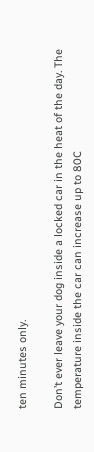ten minutes only.

Don’t ever leave your dog inside a locked car in the heat of the day. The temperature inside the car can increase up to 80C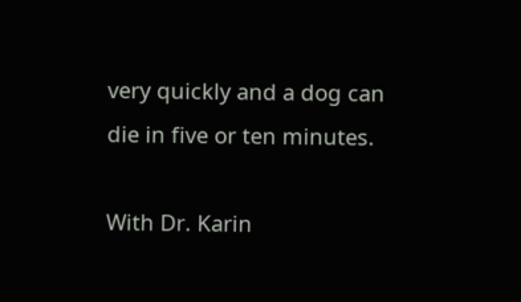very quickly and a dog can die in five or ten minutes.

With Dr. Karin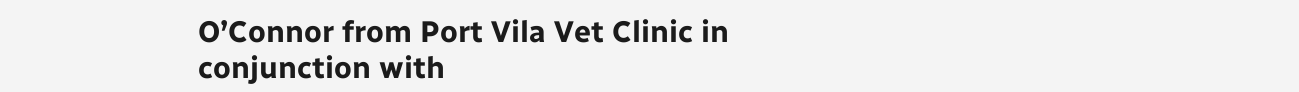O’Connor from Port Vila Vet Clinic in conjunction with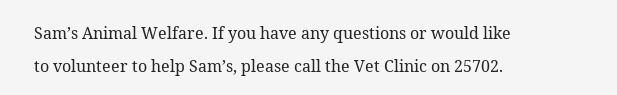Sam’s Animal Welfare. If you have any questions or would like to volunteer to help Sam’s, please call the Vet Clinic on 25702.